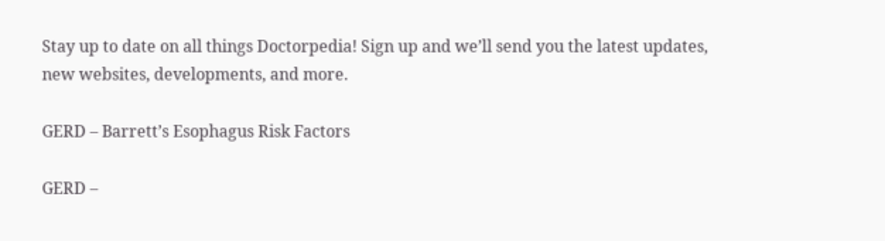Stay up to date on all things Doctorpedia! Sign up and we’ll send you the latest updates, new websites, developments, and more.

GERD – Barrett’s Esophagus Risk Factors

GERD –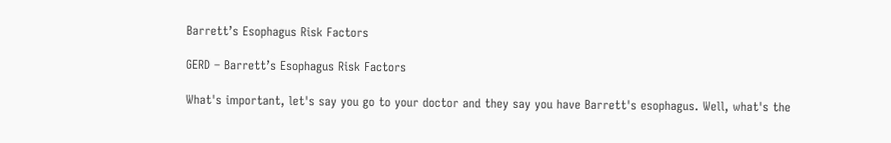Barrett’s Esophagus Risk Factors

GERD – Barrett’s Esophagus Risk Factors

What's important, let's say you go to your doctor and they say you have Barrett's esophagus. Well, what's the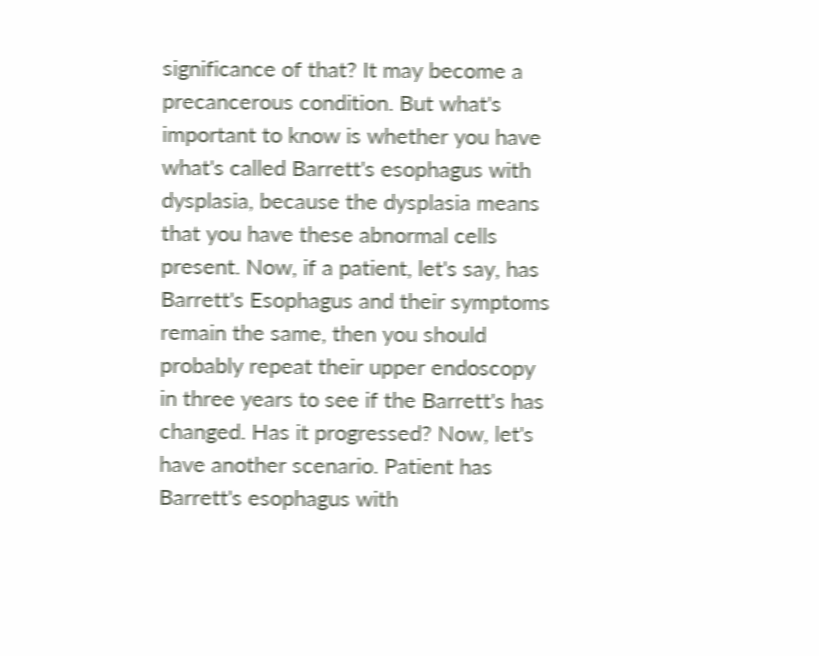significance of that? It may become a precancerous condition. But what's important to know is whether you have what's called Barrett's esophagus with dysplasia, because the dysplasia means that you have these abnormal cells present. Now, if a patient, let's say, has Barrett's Esophagus and their symptoms remain the same, then you should probably repeat their upper endoscopy in three years to see if the Barrett's has changed. Has it progressed? Now, let's have another scenario. Patient has Barrett's esophagus with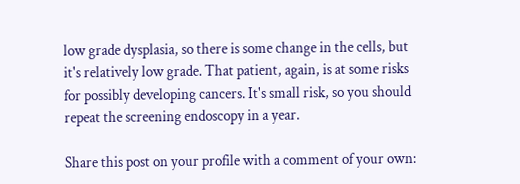low grade dysplasia, so there is some change in the cells, but it's relatively low grade. That patient, again, is at some risks for possibly developing cancers. It's small risk, so you should repeat the screening endoscopy in a year.

Share this post on your profile with a comment of your own: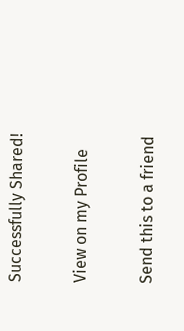Successfully Shared!

View on my Profile

Send this to a friend